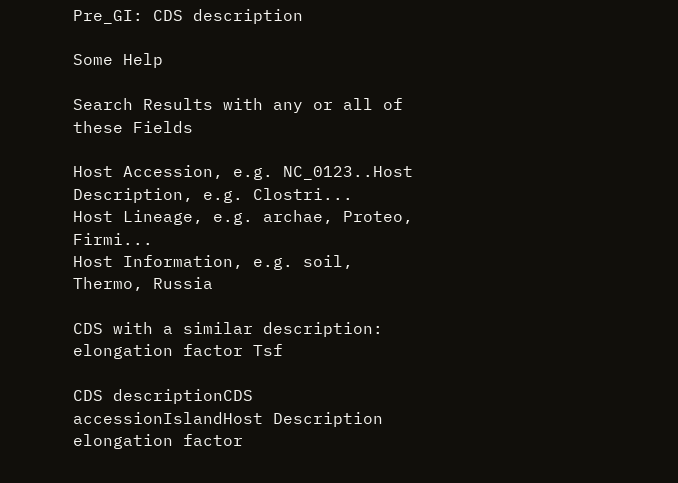Pre_GI: CDS description

Some Help

Search Results with any or all of these Fields

Host Accession, e.g. NC_0123..Host Description, e.g. Clostri...
Host Lineage, e.g. archae, Proteo, Firmi...
Host Information, e.g. soil, Thermo, Russia

CDS with a similar description: elongation factor Tsf

CDS descriptionCDS accessionIslandHost Description
elongation factor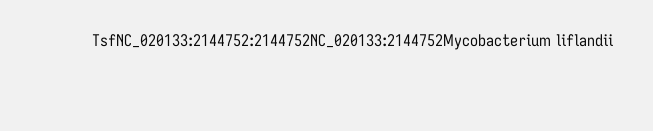TsfNC_020133:2144752:2144752NC_020133:2144752Mycobacterium liflandii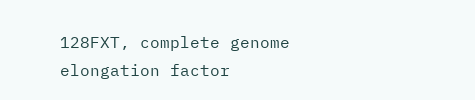128FXT, complete genome
elongation factor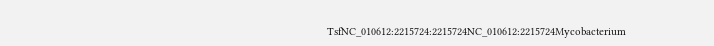TsfNC_010612:2215724:2215724NC_010612:2215724Mycobacterium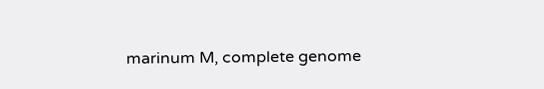marinum M, complete genome